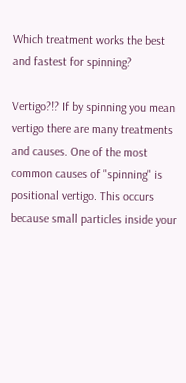Which treatment works the best and fastest for spinning?

Vertigo?!? If by spinning you mean vertigo there are many treatments and causes. One of the most common causes of "spinning" is positional vertigo. This occurs because small particles inside your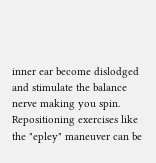inner ear become dislodged and stimulate the balance nerve making you spin. Repositioning exercises like the "epley" maneuver can be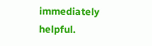immediately helpful.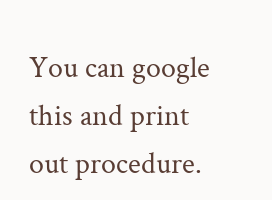You can google this and print out procedure.